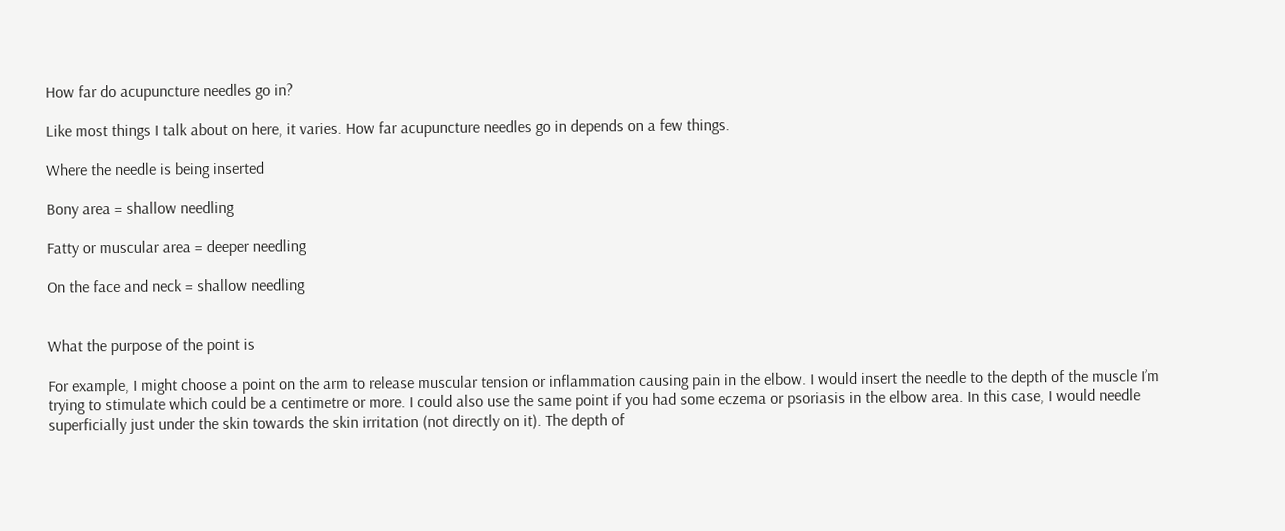How far do acupuncture needles go in?

Like most things I talk about on here, it varies. How far acupuncture needles go in depends on a few things.

Where the needle is being inserted

Bony area = shallow needling

Fatty or muscular area = deeper needling

On the face and neck = shallow needling


What the purpose of the point is

For example, I might choose a point on the arm to release muscular tension or inflammation causing pain in the elbow. I would insert the needle to the depth of the muscle I’m trying to stimulate which could be a centimetre or more. I could also use the same point if you had some eczema or psoriasis in the elbow area. In this case, I would needle superficially just under the skin towards the skin irritation (not directly on it). The depth of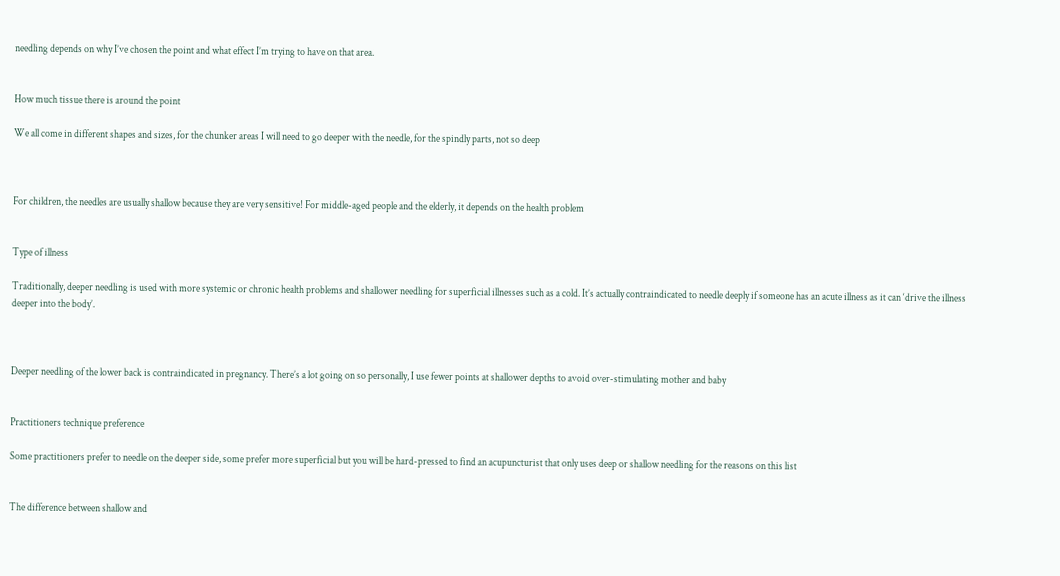needling depends on why I’ve chosen the point and what effect I’m trying to have on that area.


How much tissue there is around the point

We all come in different shapes and sizes, for the chunker areas I will need to go deeper with the needle, for the spindly parts, not so deep



For children, the needles are usually shallow because they are very sensitive! For middle-aged people and the elderly, it depends on the health problem


Type of illness

Traditionally, deeper needling is used with more systemic or chronic health problems and shallower needling for superficial illnesses such as a cold. It’s actually contraindicated to needle deeply if someone has an acute illness as it can ‘drive the illness deeper into the body’.



Deeper needling of the lower back is contraindicated in pregnancy. There’s a lot going on so personally, I use fewer points at shallower depths to avoid over-stimulating mother and baby


Practitioners technique preference

Some practitioners prefer to needle on the deeper side, some prefer more superficial but you will be hard-pressed to find an acupuncturist that only uses deep or shallow needling for the reasons on this list


The difference between shallow and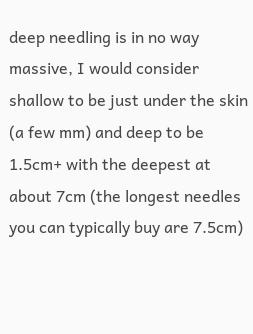deep needling is in no way massive, I would consider shallow to be just under the skin (a few mm) and deep to be 1.5cm+ with the deepest at about 7cm (the longest needles you can typically buy are 7.5cm)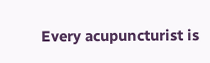Every acupuncturist is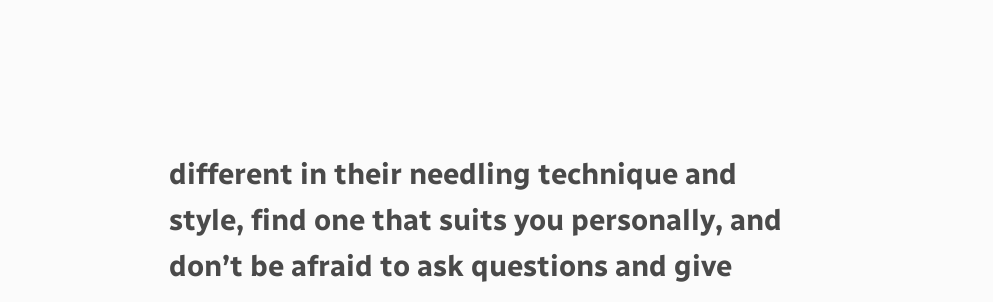different in their needling technique and style, find one that suits you personally, and don’t be afraid to ask questions and give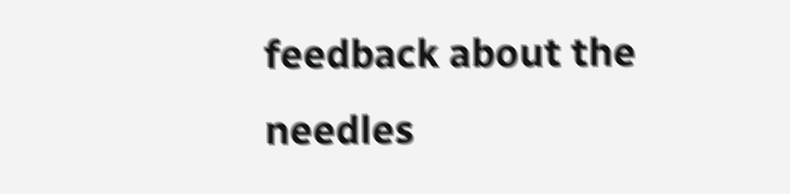feedback about the needles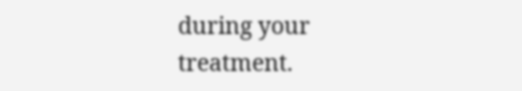during your treatment.